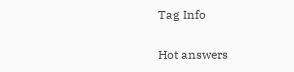Tag Info

Hot answers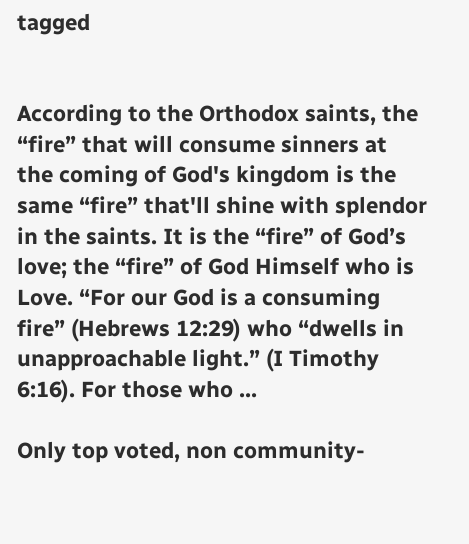tagged


According to the Orthodox saints, the “fire” that will consume sinners at the coming of God's kingdom is the same “fire” that'll shine with splendor in the saints. It is the “fire” of God’s love; the “fire” of God Himself who is Love. “For our God is a consuming fire” (Hebrews 12:29) who “dwells in unapproachable light.” (I Timothy 6:16). For those who ...

Only top voted, non community-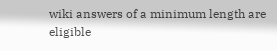wiki answers of a minimum length are eligible